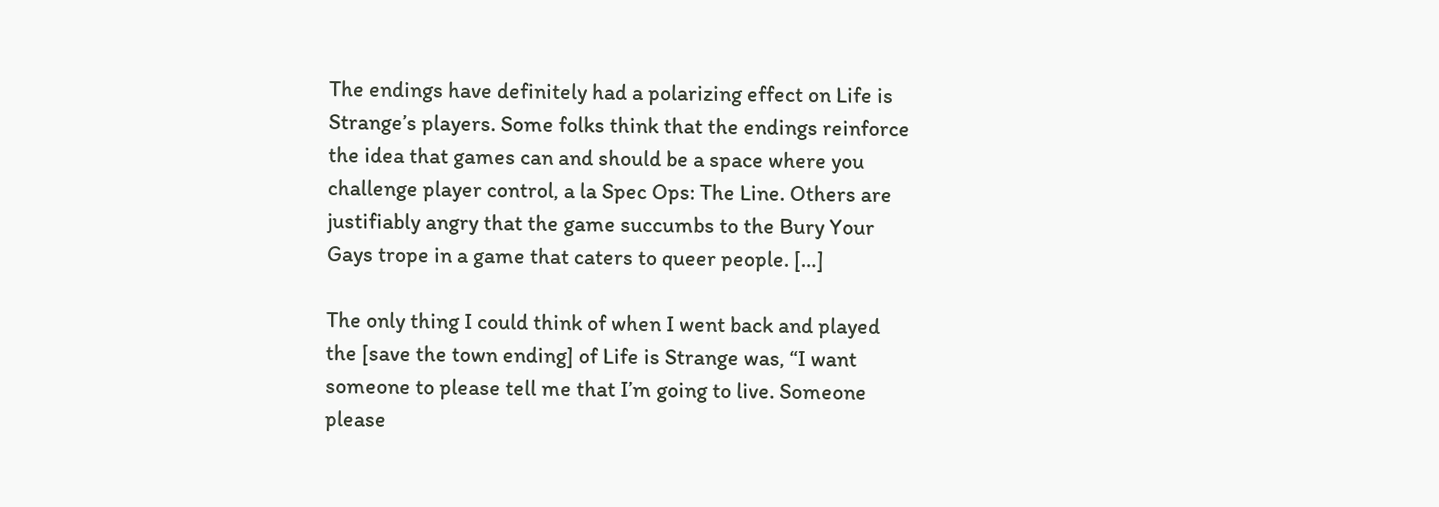The endings have definitely had a polarizing effect on Life is Strange’s players. Some folks think that the endings reinforce the idea that games can and should be a space where you challenge player control, a la Spec Ops: The Line. Others are justifiably angry that the game succumbs to the Bury Your Gays trope in a game that caters to queer people. […]

The only thing I could think of when I went back and played the [save the town ending] of Life is Strange was, “I want someone to please tell me that I’m going to live. Someone please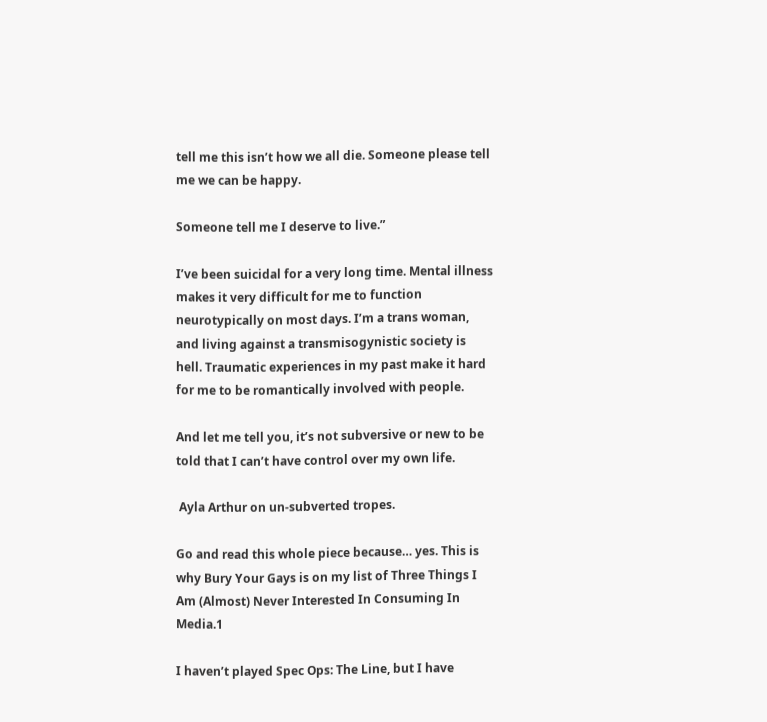tell me this isn’t how we all die. Someone please tell me we can be happy.

Someone tell me I deserve to live.”

I’ve been suicidal for a very long time. Mental illness makes it very difficult for me to function neurotypically on most days. I’m a trans woman, and living against a transmisogynistic society is hell. Traumatic experiences in my past make it hard for me to be romantically involved with people.

And let me tell you, it’s not subversive or new to be told that I can’t have control over my own life.

 Ayla Arthur on un-subverted tropes.

Go and read this whole piece because… yes. This is why Bury Your Gays is on my list of Three Things I Am (Almost) Never Interested In Consuming In Media.1

I haven’t played Spec Ops: The Line, but I have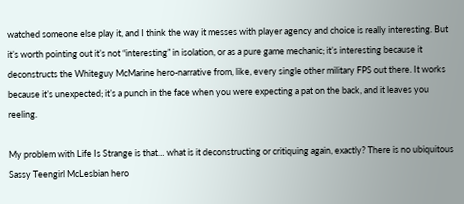watched someone else play it, and I think the way it messes with player agency and choice is really interesting. But it’s worth pointing out it’s not “interesting” in isolation, or as a pure game mechanic; it’s interesting because it deconstructs the Whiteguy McMarine hero-narrative from, like, every single other military FPS out there. It works because it’s unexpected; it’s a punch in the face when you were expecting a pat on the back, and it leaves you reeling.

My problem with Life Is Strange is that… what is it deconstructing or critiquing again, exactly? There is no ubiquitous Sassy Teengirl McLesbian hero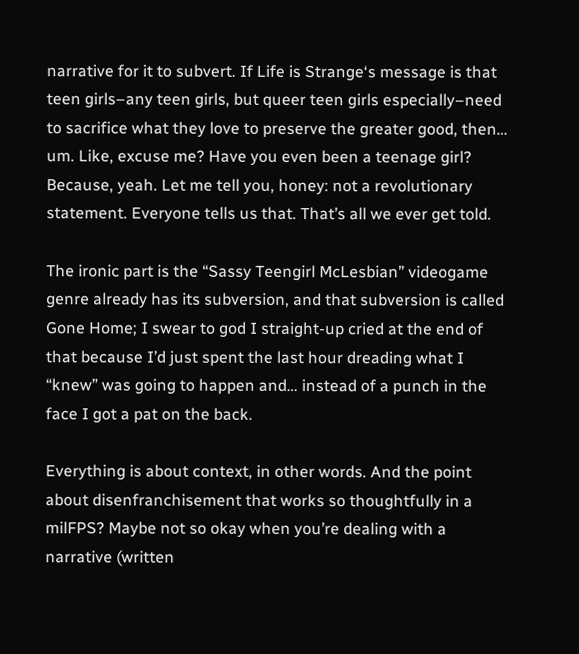narrative for it to subvert. If Life is Strange‘s message is that teen girls–any teen girls, but queer teen girls especially–need to sacrifice what they love to preserve the greater good, then… um. Like, excuse me? Have you even been a teenage girl? Because, yeah. Let me tell you, honey: not a revolutionary statement. Everyone tells us that. That’s all we ever get told.

The ironic part is the “Sassy Teengirl McLesbian” videogame genre already has its subversion, and that subversion is called Gone Home; I swear to god I straight-up cried at the end of that because I’d just spent the last hour dreading what I “knew” was going to happen and… instead of a punch in the face I got a pat on the back.

Everything is about context, in other words. And the point about disenfranchisement that works so thoughtfully in a milFPS? Maybe not so okay when you’re dealing with a narrative (written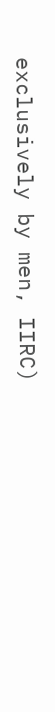exclusively by men, IIRC)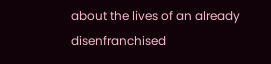about the lives of an already disenfranchised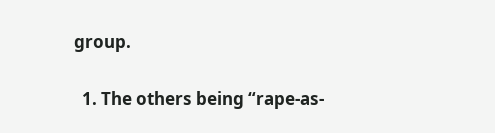group.

  1. The others being “rape-as-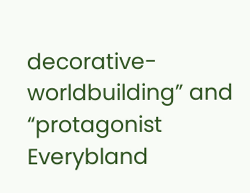decorative-worldbuilding” and “protagonist Everybland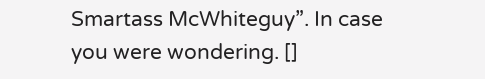Smartass McWhiteguy”. In case you were wondering. []